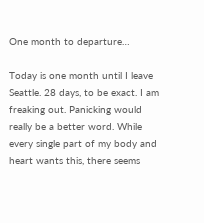One month to departure…

Today is one month until I leave Seattle. 28 days, to be exact. I am freaking out. Panicking would really be a better word. While every single part of my body and heart wants this, there seems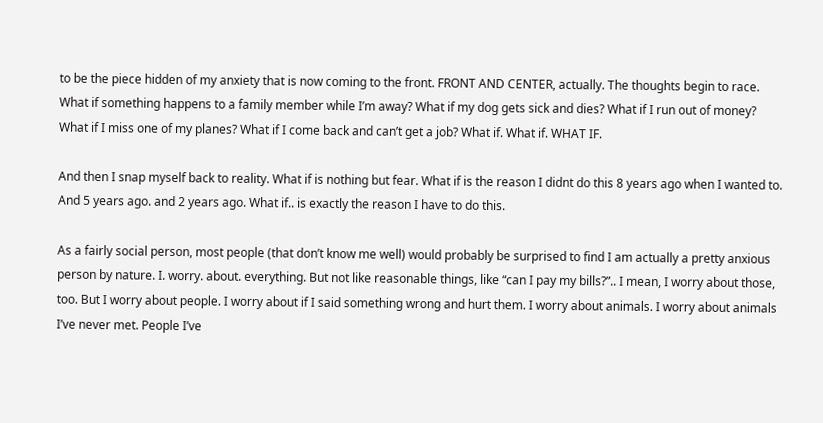to be the piece hidden of my anxiety that is now coming to the front. FRONT AND CENTER, actually. The thoughts begin to race. What if something happens to a family member while I’m away? What if my dog gets sick and dies? What if I run out of money? What if I miss one of my planes? What if I come back and can’t get a job? What if. What if. WHAT IF.

And then I snap myself back to reality. What if is nothing but fear. What if is the reason I didnt do this 8 years ago when I wanted to. And 5 years ago. and 2 years ago. What if.. is exactly the reason I have to do this.

As a fairly social person, most people (that don’t know me well) would probably be surprised to find I am actually a pretty anxious person by nature. I. worry. about. everything. But not like reasonable things, like “can I pay my bills?”.. I mean, I worry about those, too. But I worry about people. I worry about if I said something wrong and hurt them. I worry about animals. I worry about animals I’ve never met. People I’ve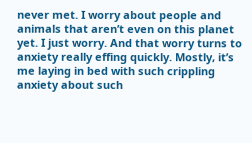never met. I worry about people and animals that aren’t even on this planet yet. I just worry. And that worry turns to anxiety really effing quickly. Mostly, it’s me laying in bed with such crippling anxiety about such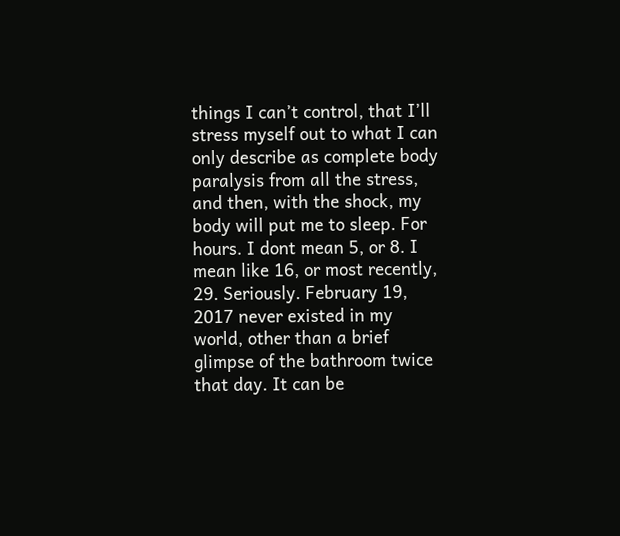things I can’t control, that I’ll stress myself out to what I can only describe as complete body paralysis from all the stress, and then, with the shock, my body will put me to sleep. For hours. I dont mean 5, or 8. I mean like 16, or most recently, 29. Seriously. February 19, 2017 never existed in my world, other than a brief glimpse of the bathroom twice that day. It can be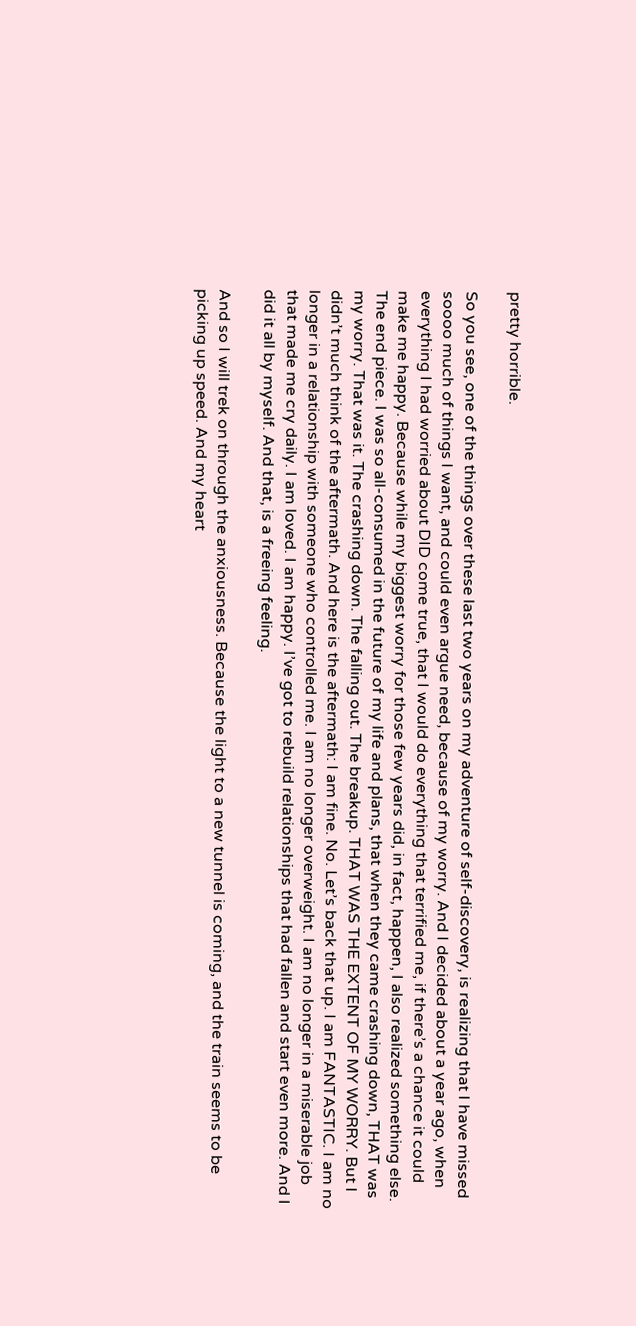pretty horrible.

So you see, one of the things over these last two years on my adventure of self-discovery, is realizing that I have missed soooo much of things I want, and could even argue need, because of my worry. And I decided about a year ago, when everything I had worried about DID come true, that I would do everything that terrified me, if there’s a chance it could make me happy. Because while my biggest worry for those few years did, in fact, happen, I also realized something else. The end piece. I was so all-consumed in the future of my life and plans, that when they came crashing down, THAT was my worry. That was it. The crashing down. The falling out. The breakup. THAT WAS THE EXTENT OF MY WORRY. But I didn’t much think of the aftermath. And here is the aftermath: I am fine. No. Let’s back that up. I am FANTASTIC. I am no longer in a relationship with someone who controlled me. I am no longer overweight. I am no longer in a miserable job that made me cry daily. I am loved. I am happy. I’ve got to rebuild relationships that had fallen and start even more. And I did it all by myself. And that, is a freeing feeling.

And so I will trek on through the anxiousness. Because the light to a new tunnel is coming, and the train seems to be picking up speed. And my heart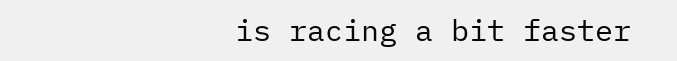is racing a bit faster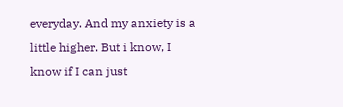everyday. And my anxiety is a little higher. But i know, I know if I can just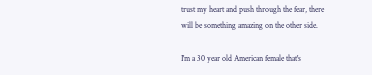trust my heart and push through the fear, there will be something amazing on the other side.

I'm a 30 year old American female that's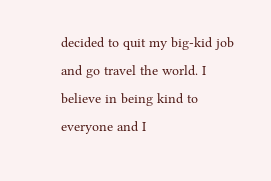decided to quit my big-kid job and go travel the world. I believe in being kind to everyone and I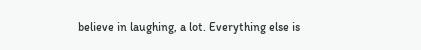believe in laughing, a lot. Everything else is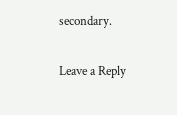secondary.

Leave a Reply